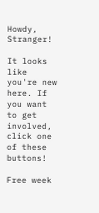Howdy, Stranger!

It looks like you're new here. If you want to get involved, click one of these buttons!

Free week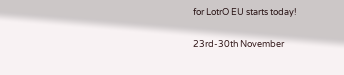for LotrO EU starts today!

23rd-30th November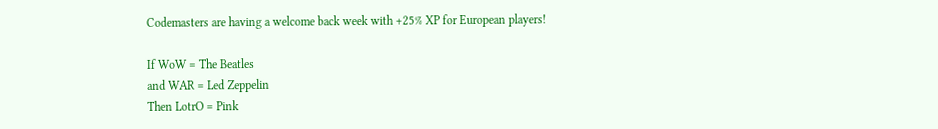Codemasters are having a welcome back week with +25% XP for European players!

If WoW = The Beatles
and WAR = Led Zeppelin
Then LotrO = Pink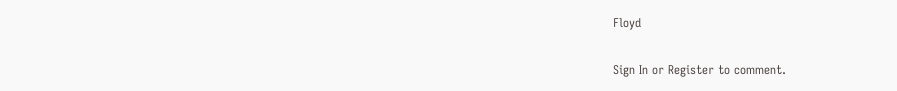Floyd

Sign In or Register to comment.